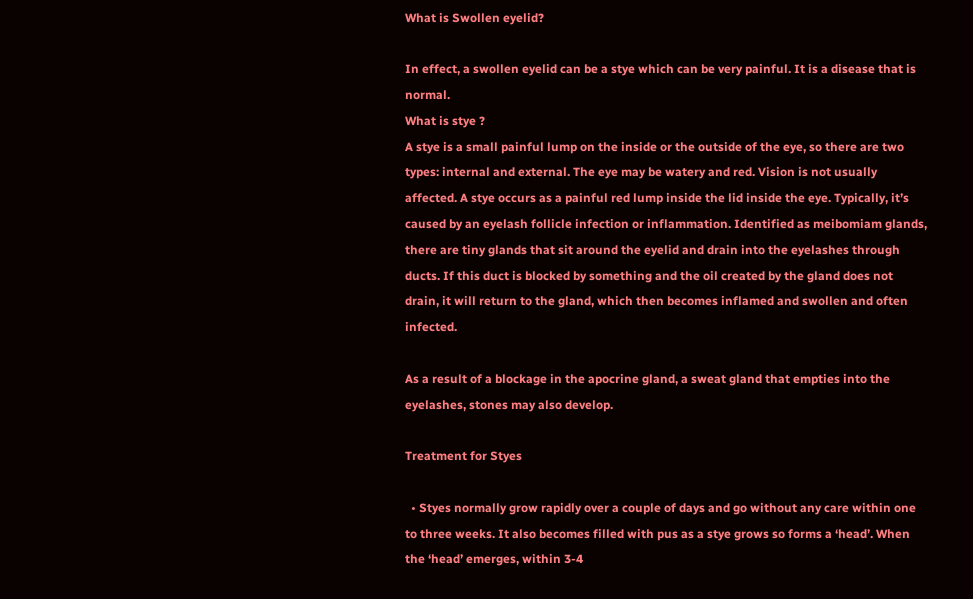What is Swollen eyelid?

In effect, a swollen eyelid can be a stye which can be very painful. It is a disease that is normal.
What is stye ?
A stye is a small painful lump on the inside or the outside of the eye, so there are two types: internal and external. The eye may be watery and red. Vision is not usually affected. A stye occurs as a painful red lump inside the lid inside the eye. Typically, it’s caused by an eyelash follicle infection or inflammation. Identified as meibomiam glands, there are tiny glands that sit around the eyelid and drain into the eyelashes through ducts. If this duct is blocked by something and the oil created by the gland does not drain, it will return to the gland, which then becomes inflamed and swollen and often infected.

As a result of a blockage in the apocrine gland, a sweat gland that empties into the eyelashes, stones may also develop.

Treatment for Styes

  • Styes normally grow rapidly over a couple of days and go without any care within one to three weeks. It also becomes filled with pus as a stye grows so forms a ‘head’. When the ‘head’ emerges, within 3-4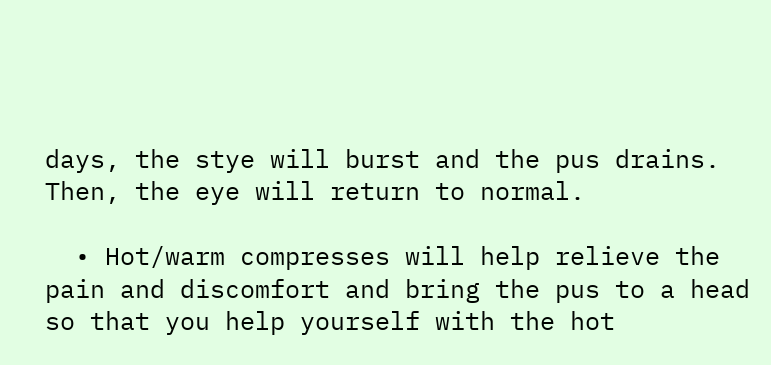days, the stye will burst and the pus drains. Then, the eye will return to normal.

  • Hot/warm compresses will help relieve the pain and discomfort and bring the pus to a head so that you help yourself with the hot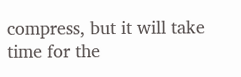compress, but it will take time for the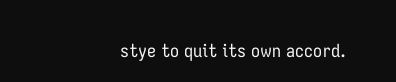stye to quit its own accord.